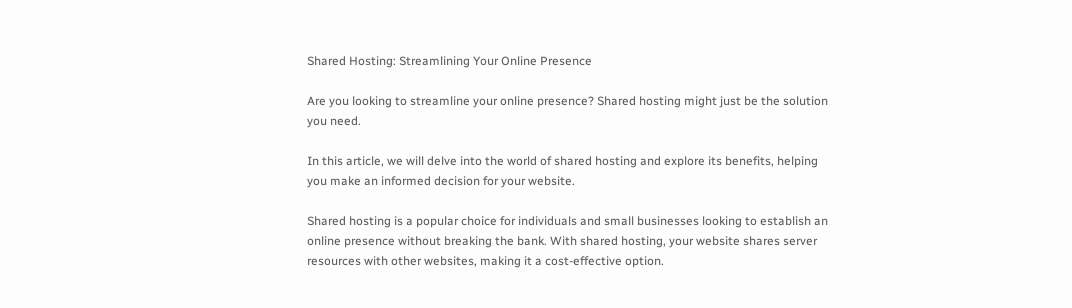Shared Hosting: Streamlining Your Online Presence

Are you looking to streamline your online presence? Shared hosting might just be the solution you need.

In this article, we will delve into the world of shared hosting and explore its benefits, helping you make an informed decision for your website.

Shared hosting is a popular choice for individuals and small businesses looking to establish an online presence without breaking the bank. With shared hosting, your website shares server resources with other websites, making it a cost-effective option.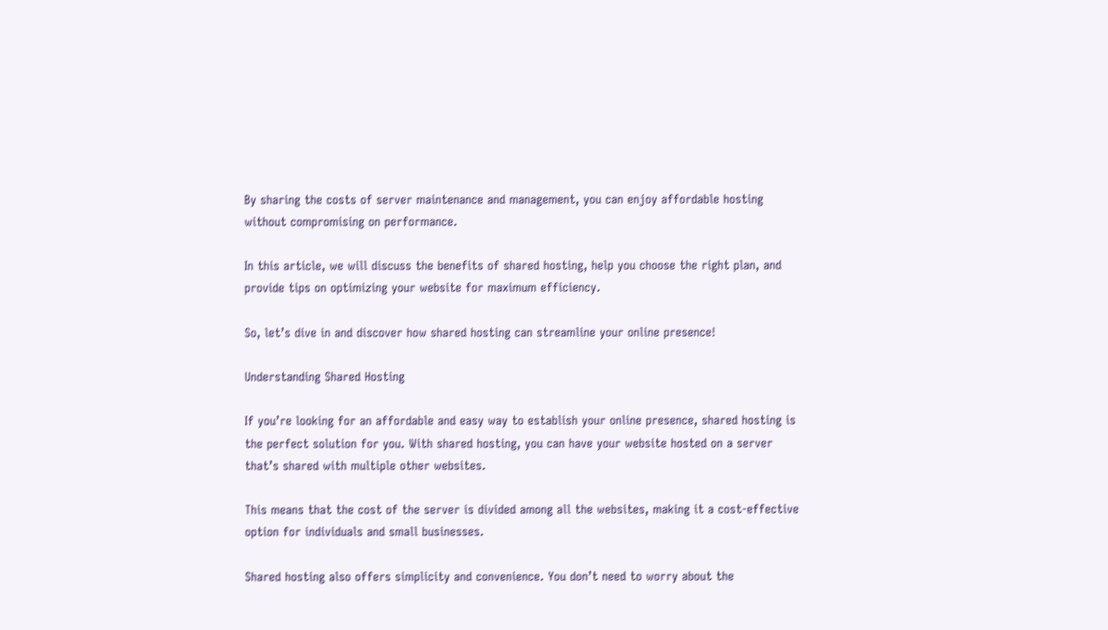By sharing the costs of server maintenance and management, you can enjoy affordable hosting without compromising on performance.

In this article, we will discuss the benefits of shared hosting, help you choose the right plan, and provide tips on optimizing your website for maximum efficiency.

So, let’s dive in and discover how shared hosting can streamline your online presence!

Understanding Shared Hosting

If you’re looking for an affordable and easy way to establish your online presence, shared hosting is the perfect solution for you. With shared hosting, you can have your website hosted on a server that’s shared with multiple other websites.

This means that the cost of the server is divided among all the websites, making it a cost-effective option for individuals and small businesses.

Shared hosting also offers simplicity and convenience. You don’t need to worry about the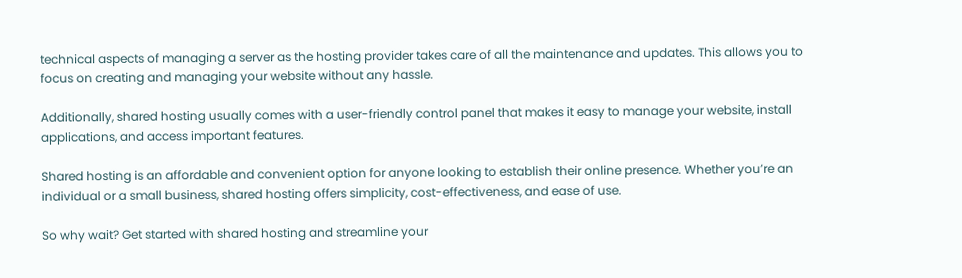technical aspects of managing a server as the hosting provider takes care of all the maintenance and updates. This allows you to focus on creating and managing your website without any hassle.

Additionally, shared hosting usually comes with a user-friendly control panel that makes it easy to manage your website, install applications, and access important features.

Shared hosting is an affordable and convenient option for anyone looking to establish their online presence. Whether you’re an individual or a small business, shared hosting offers simplicity, cost-effectiveness, and ease of use.

So why wait? Get started with shared hosting and streamline your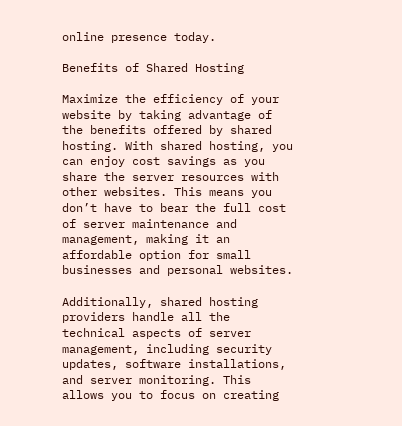online presence today.

Benefits of Shared Hosting

Maximize the efficiency of your website by taking advantage of the benefits offered by shared hosting. With shared hosting, you can enjoy cost savings as you share the server resources with other websites. This means you don’t have to bear the full cost of server maintenance and management, making it an affordable option for small businesses and personal websites.

Additionally, shared hosting providers handle all the technical aspects of server management, including security updates, software installations, and server monitoring. This allows you to focus on creating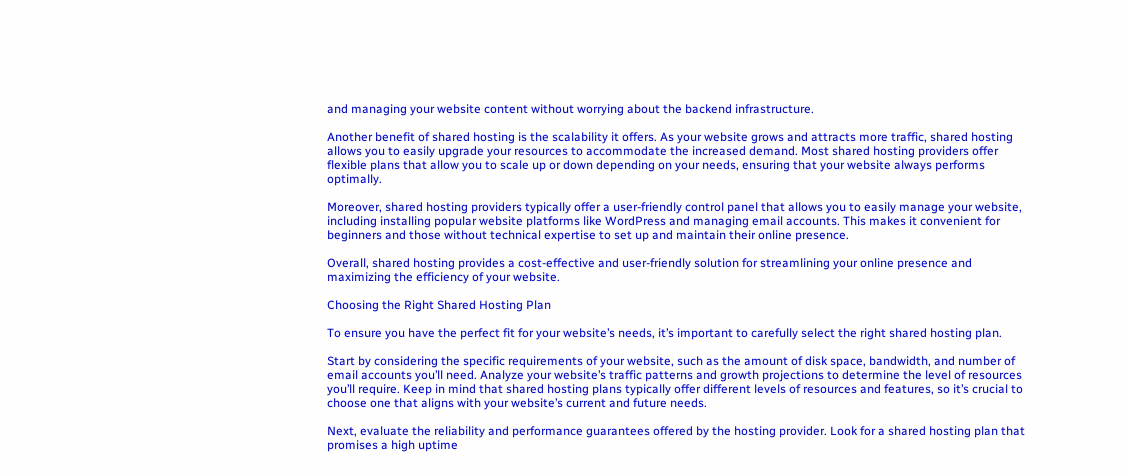and managing your website content without worrying about the backend infrastructure.

Another benefit of shared hosting is the scalability it offers. As your website grows and attracts more traffic, shared hosting allows you to easily upgrade your resources to accommodate the increased demand. Most shared hosting providers offer flexible plans that allow you to scale up or down depending on your needs, ensuring that your website always performs optimally.

Moreover, shared hosting providers typically offer a user-friendly control panel that allows you to easily manage your website, including installing popular website platforms like WordPress and managing email accounts. This makes it convenient for beginners and those without technical expertise to set up and maintain their online presence.

Overall, shared hosting provides a cost-effective and user-friendly solution for streamlining your online presence and maximizing the efficiency of your website.

Choosing the Right Shared Hosting Plan

To ensure you have the perfect fit for your website’s needs, it’s important to carefully select the right shared hosting plan.

Start by considering the specific requirements of your website, such as the amount of disk space, bandwidth, and number of email accounts you’ll need. Analyze your website’s traffic patterns and growth projections to determine the level of resources you’ll require. Keep in mind that shared hosting plans typically offer different levels of resources and features, so it’s crucial to choose one that aligns with your website’s current and future needs.

Next, evaluate the reliability and performance guarantees offered by the hosting provider. Look for a shared hosting plan that promises a high uptime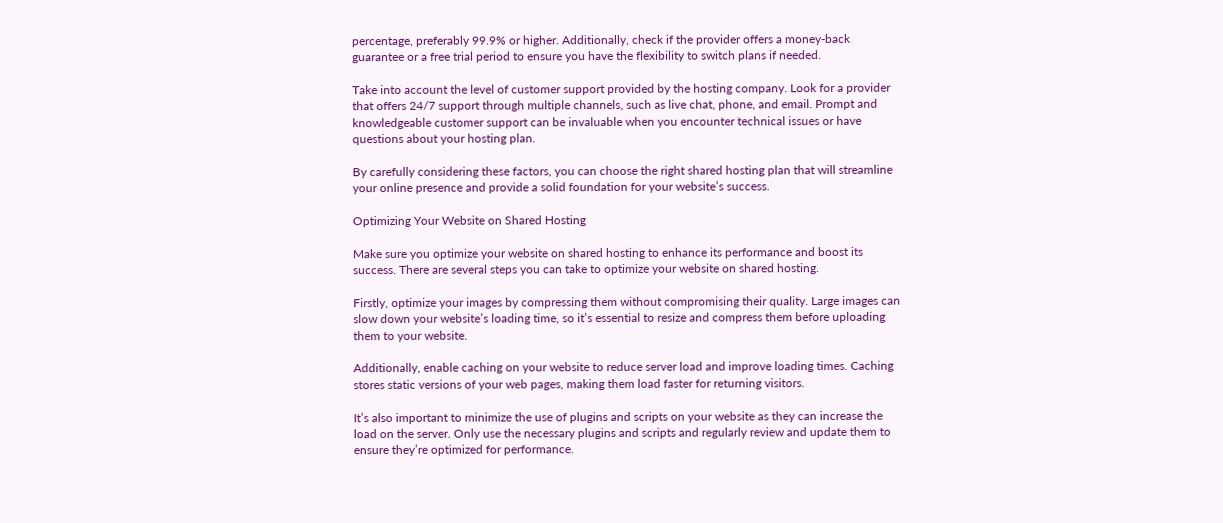percentage, preferably 99.9% or higher. Additionally, check if the provider offers a money-back guarantee or a free trial period to ensure you have the flexibility to switch plans if needed.

Take into account the level of customer support provided by the hosting company. Look for a provider that offers 24/7 support through multiple channels, such as live chat, phone, and email. Prompt and knowledgeable customer support can be invaluable when you encounter technical issues or have questions about your hosting plan.

By carefully considering these factors, you can choose the right shared hosting plan that will streamline your online presence and provide a solid foundation for your website’s success.

Optimizing Your Website on Shared Hosting

Make sure you optimize your website on shared hosting to enhance its performance and boost its success. There are several steps you can take to optimize your website on shared hosting.

Firstly, optimize your images by compressing them without compromising their quality. Large images can slow down your website’s loading time, so it’s essential to resize and compress them before uploading them to your website.

Additionally, enable caching on your website to reduce server load and improve loading times. Caching stores static versions of your web pages, making them load faster for returning visitors.

It’s also important to minimize the use of plugins and scripts on your website as they can increase the load on the server. Only use the necessary plugins and scripts and regularly review and update them to ensure they’re optimized for performance.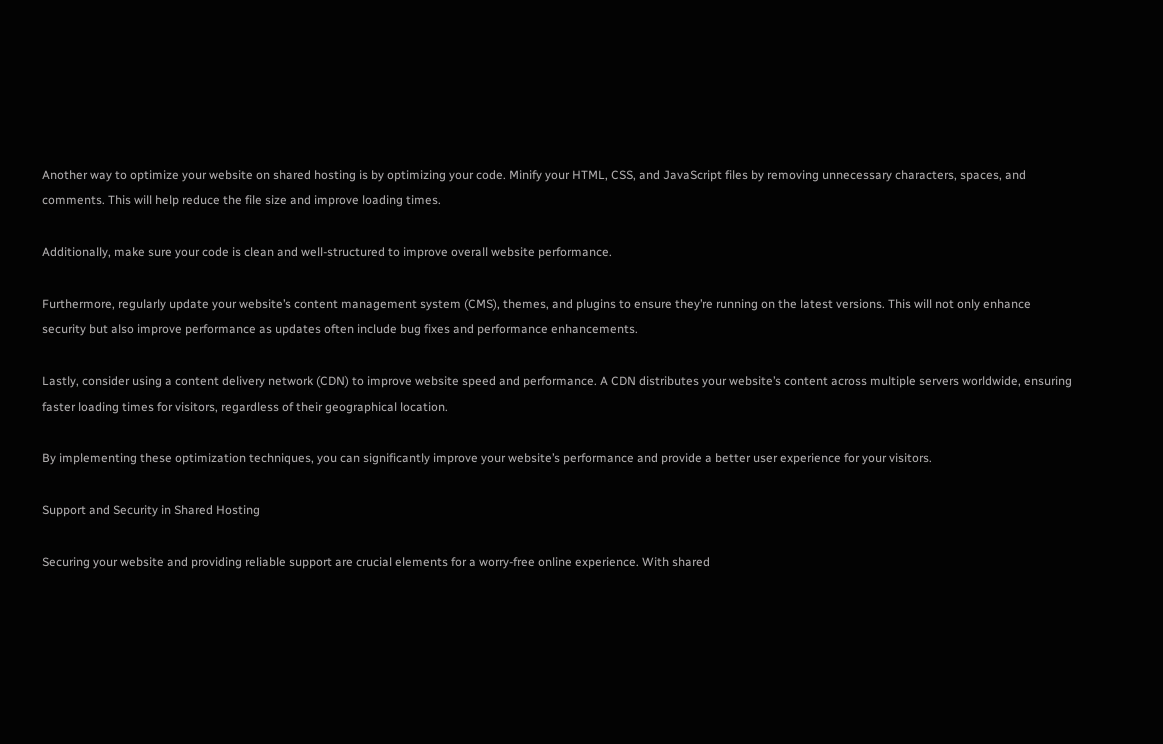Another way to optimize your website on shared hosting is by optimizing your code. Minify your HTML, CSS, and JavaScript files by removing unnecessary characters, spaces, and comments. This will help reduce the file size and improve loading times.

Additionally, make sure your code is clean and well-structured to improve overall website performance.

Furthermore, regularly update your website’s content management system (CMS), themes, and plugins to ensure they’re running on the latest versions. This will not only enhance security but also improve performance as updates often include bug fixes and performance enhancements.

Lastly, consider using a content delivery network (CDN) to improve website speed and performance. A CDN distributes your website’s content across multiple servers worldwide, ensuring faster loading times for visitors, regardless of their geographical location.

By implementing these optimization techniques, you can significantly improve your website’s performance and provide a better user experience for your visitors.

Support and Security in Shared Hosting

Securing your website and providing reliable support are crucial elements for a worry-free online experience. With shared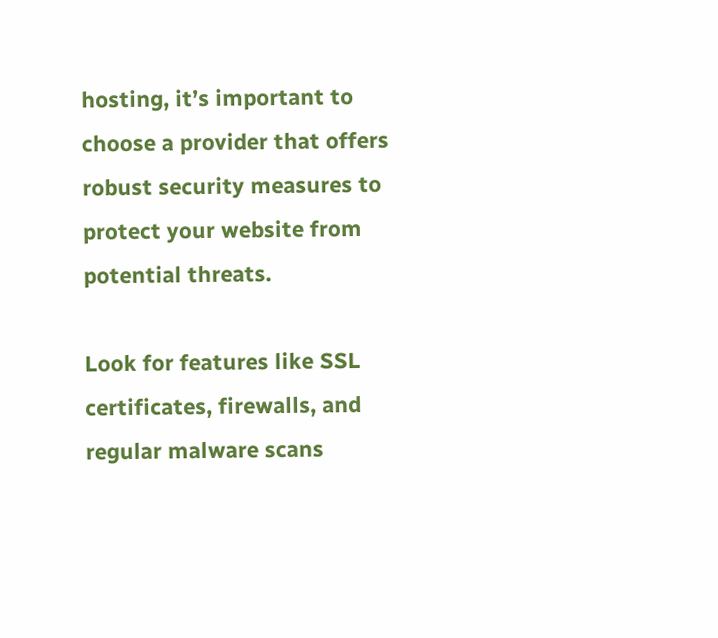hosting, it’s important to choose a provider that offers robust security measures to protect your website from potential threats.

Look for features like SSL certificates, firewalls, and regular malware scans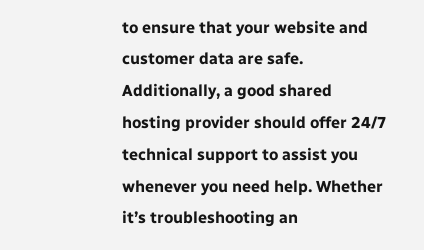to ensure that your website and customer data are safe. Additionally, a good shared hosting provider should offer 24/7 technical support to assist you whenever you need help. Whether it’s troubleshooting an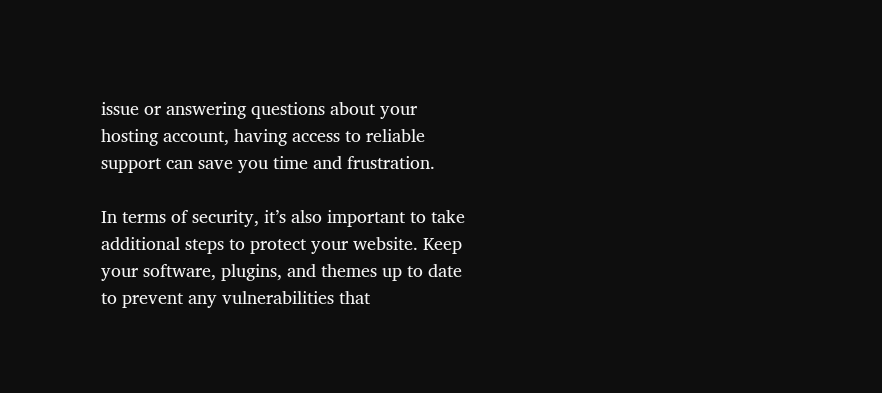issue or answering questions about your hosting account, having access to reliable support can save you time and frustration.

In terms of security, it’s also important to take additional steps to protect your website. Keep your software, plugins, and themes up to date to prevent any vulnerabilities that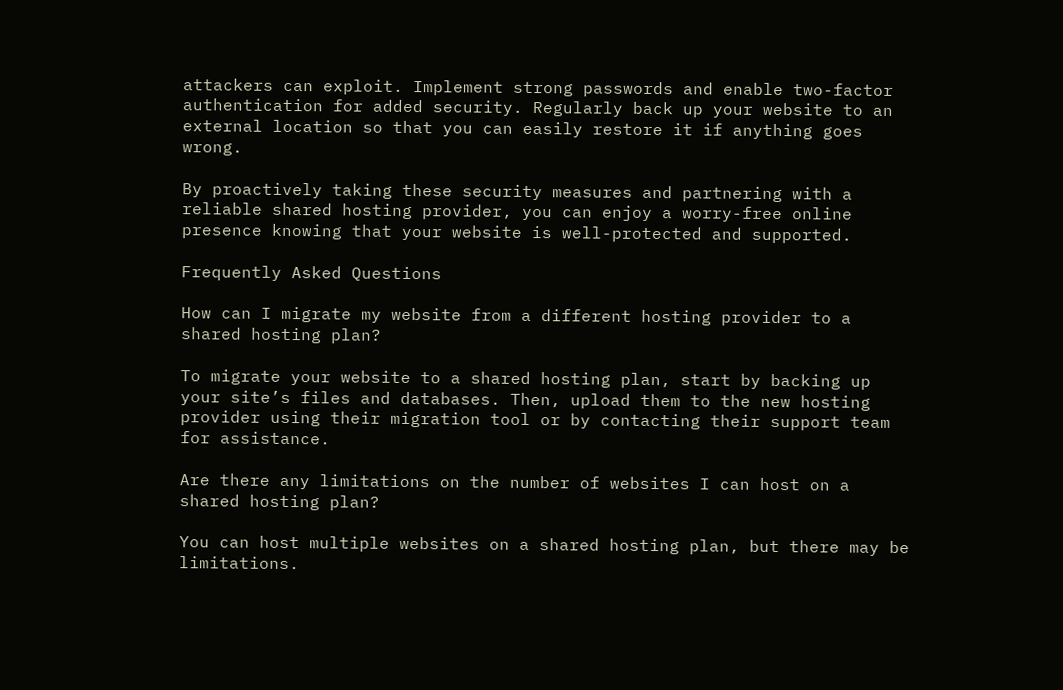attackers can exploit. Implement strong passwords and enable two-factor authentication for added security. Regularly back up your website to an external location so that you can easily restore it if anything goes wrong.

By proactively taking these security measures and partnering with a reliable shared hosting provider, you can enjoy a worry-free online presence knowing that your website is well-protected and supported.

Frequently Asked Questions

How can I migrate my website from a different hosting provider to a shared hosting plan?

To migrate your website to a shared hosting plan, start by backing up your site’s files and databases. Then, upload them to the new hosting provider using their migration tool or by contacting their support team for assistance.

Are there any limitations on the number of websites I can host on a shared hosting plan?

You can host multiple websites on a shared hosting plan, but there may be limitations.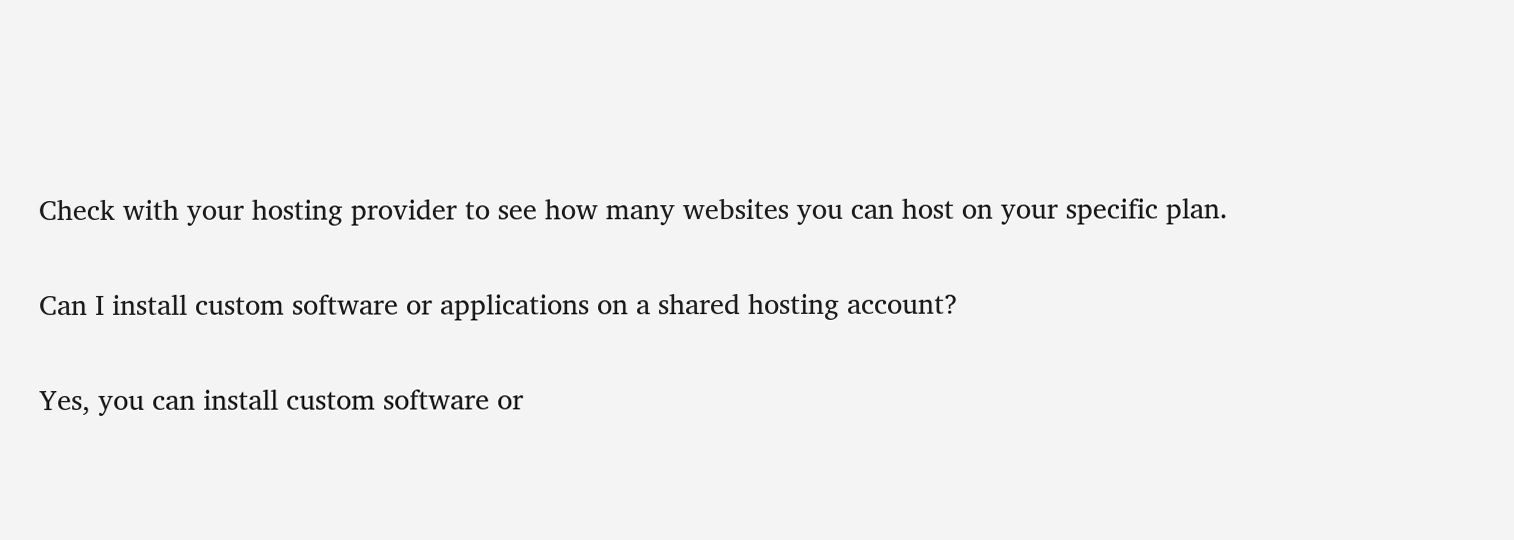Check with your hosting provider to see how many websites you can host on your specific plan.

Can I install custom software or applications on a shared hosting account?

Yes, you can install custom software or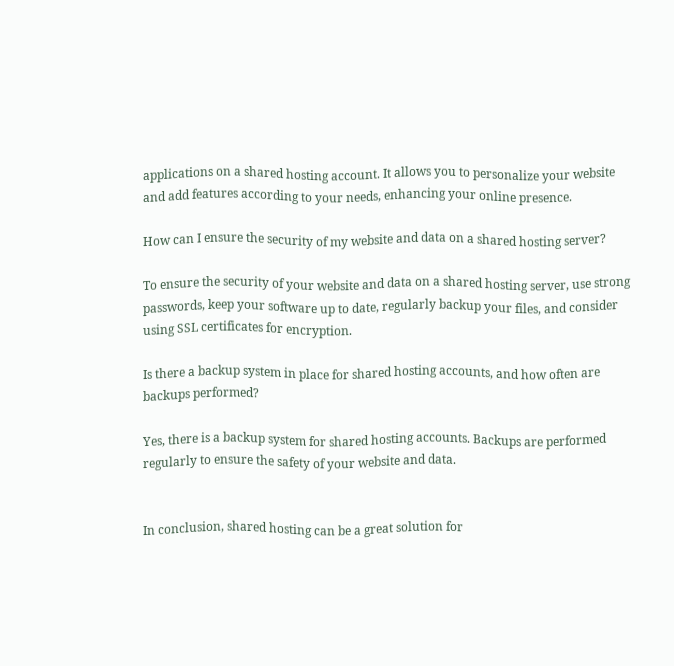applications on a shared hosting account. It allows you to personalize your website and add features according to your needs, enhancing your online presence.

How can I ensure the security of my website and data on a shared hosting server?

To ensure the security of your website and data on a shared hosting server, use strong passwords, keep your software up to date, regularly backup your files, and consider using SSL certificates for encryption.

Is there a backup system in place for shared hosting accounts, and how often are backups performed?

Yes, there is a backup system for shared hosting accounts. Backups are performed regularly to ensure the safety of your website and data.


In conclusion, shared hosting can be a great solution for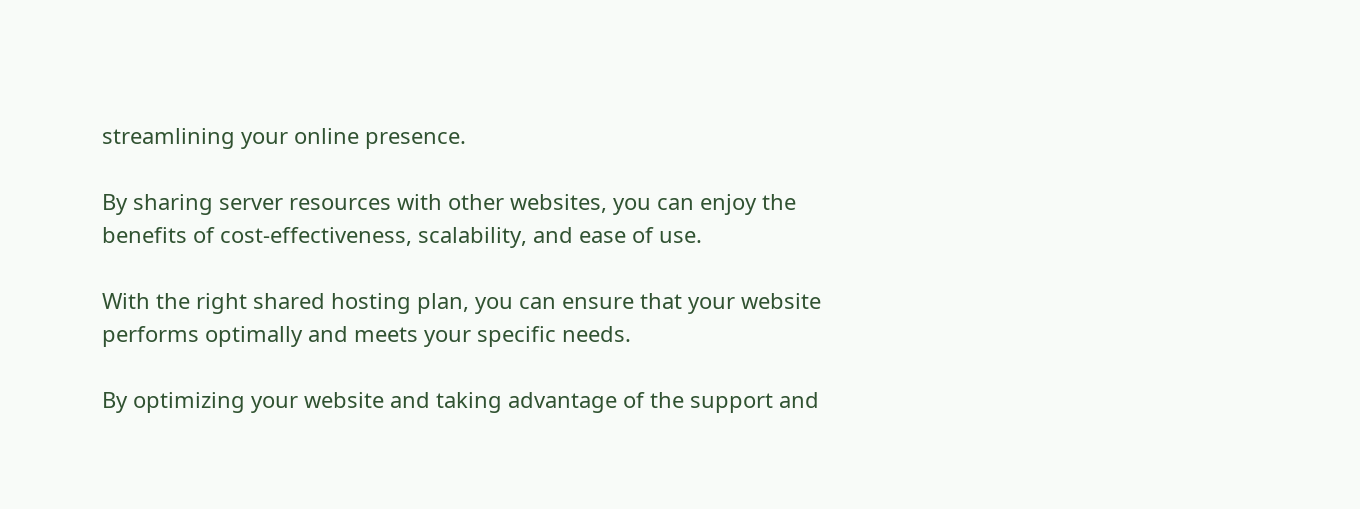streamlining your online presence.

By sharing server resources with other websites, you can enjoy the benefits of cost-effectiveness, scalability, and ease of use.

With the right shared hosting plan, you can ensure that your website performs optimally and meets your specific needs.

By optimizing your website and taking advantage of the support and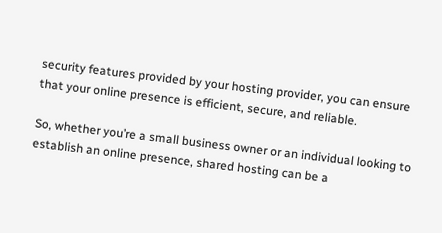security features provided by your hosting provider, you can ensure that your online presence is efficient, secure, and reliable.

So, whether you’re a small business owner or an individual looking to establish an online presence, shared hosting can be a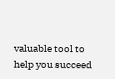valuable tool to help you succeed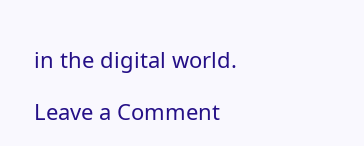in the digital world.

Leave a Comment